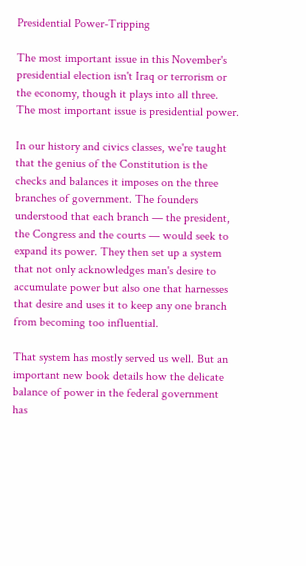Presidential Power-Tripping

The most important issue in this November's presidential election isn't Iraq or terrorism or the economy, though it plays into all three. The most important issue is presidential power.

In our history and civics classes, we're taught that the genius of the Constitution is the checks and balances it imposes on the three branches of government. The founders understood that each branch — the president, the Congress and the courts — would seek to expand its power. They then set up a system that not only acknowledges man's desire to accumulate power but also one that harnesses that desire and uses it to keep any one branch from becoming too influential.

That system has mostly served us well. But an important new book details how the delicate balance of power in the federal government has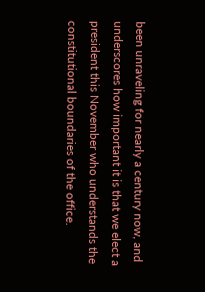been unraveling for nearly a century now, and underscores how important it is that we elect a president this November who understands the constitutional boundaries of the office.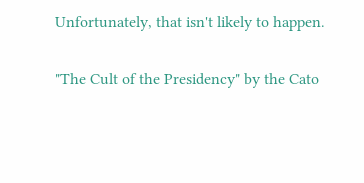Unfortunately, that isn't likely to happen.

"The Cult of the Presidency" by the Cato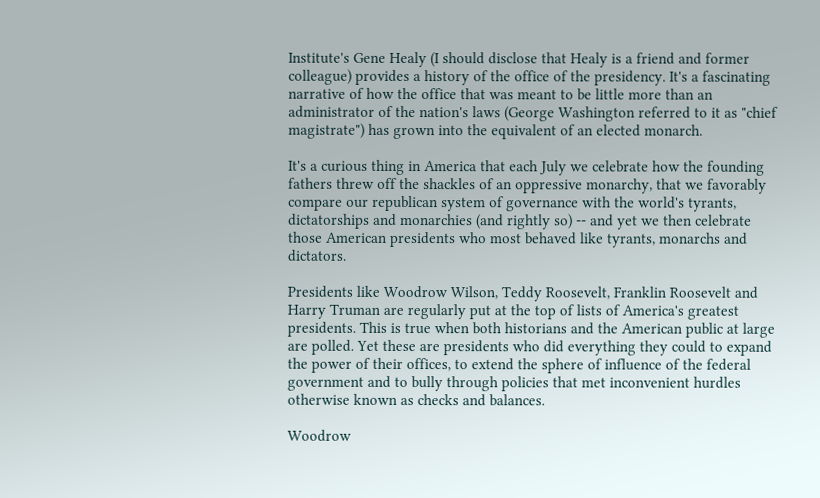Institute's Gene Healy (I should disclose that Healy is a friend and former colleague) provides a history of the office of the presidency. It's a fascinating narrative of how the office that was meant to be little more than an administrator of the nation's laws (George Washington referred to it as "chief magistrate") has grown into the equivalent of an elected monarch.

It's a curious thing in America that each July we celebrate how the founding fathers threw off the shackles of an oppressive monarchy, that we favorably compare our republican system of governance with the world's tyrants, dictatorships and monarchies (and rightly so) -- and yet we then celebrate those American presidents who most behaved like tyrants, monarchs and dictators.

Presidents like Woodrow Wilson, Teddy Roosevelt, Franklin Roosevelt and Harry Truman are regularly put at the top of lists of America's greatest presidents. This is true when both historians and the American public at large are polled. Yet these are presidents who did everything they could to expand the power of their offices, to extend the sphere of influence of the federal government and to bully through policies that met inconvenient hurdles otherwise known as checks and balances.

Woodrow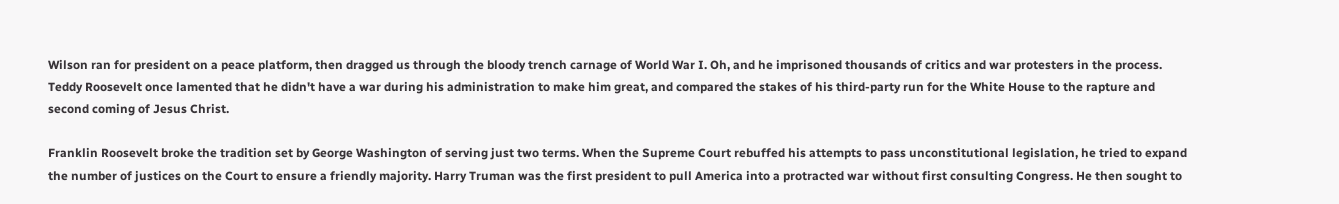Wilson ran for president on a peace platform, then dragged us through the bloody trench carnage of World War I. Oh, and he imprisoned thousands of critics and war protesters in the process. Teddy Roosevelt once lamented that he didn't have a war during his administration to make him great, and compared the stakes of his third-party run for the White House to the rapture and second coming of Jesus Christ.

Franklin Roosevelt broke the tradition set by George Washington of serving just two terms. When the Supreme Court rebuffed his attempts to pass unconstitutional legislation, he tried to expand the number of justices on the Court to ensure a friendly majority. Harry Truman was the first president to pull America into a protracted war without first consulting Congress. He then sought to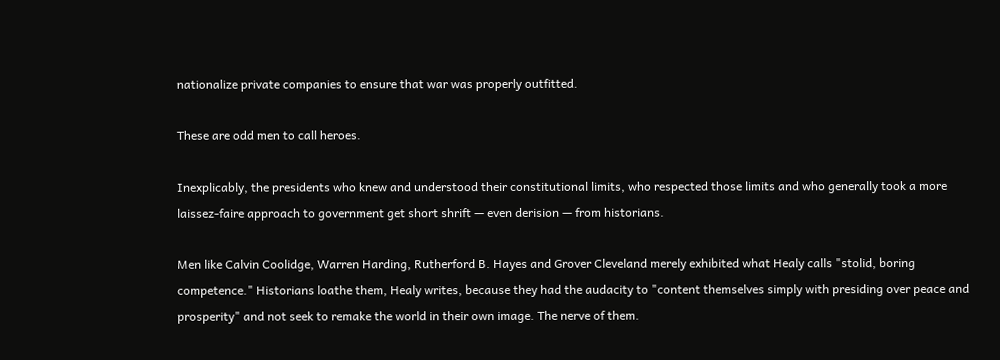nationalize private companies to ensure that war was properly outfitted.

These are odd men to call heroes.

Inexplicably, the presidents who knew and understood their constitutional limits, who respected those limits and who generally took a more laissez-faire approach to government get short shrift — even derision — from historians.

Men like Calvin Coolidge, Warren Harding, Rutherford B. Hayes and Grover Cleveland merely exhibited what Healy calls "stolid, boring competence." Historians loathe them, Healy writes, because they had the audacity to "content themselves simply with presiding over peace and prosperity" and not seek to remake the world in their own image. The nerve of them.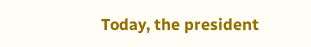Today, the president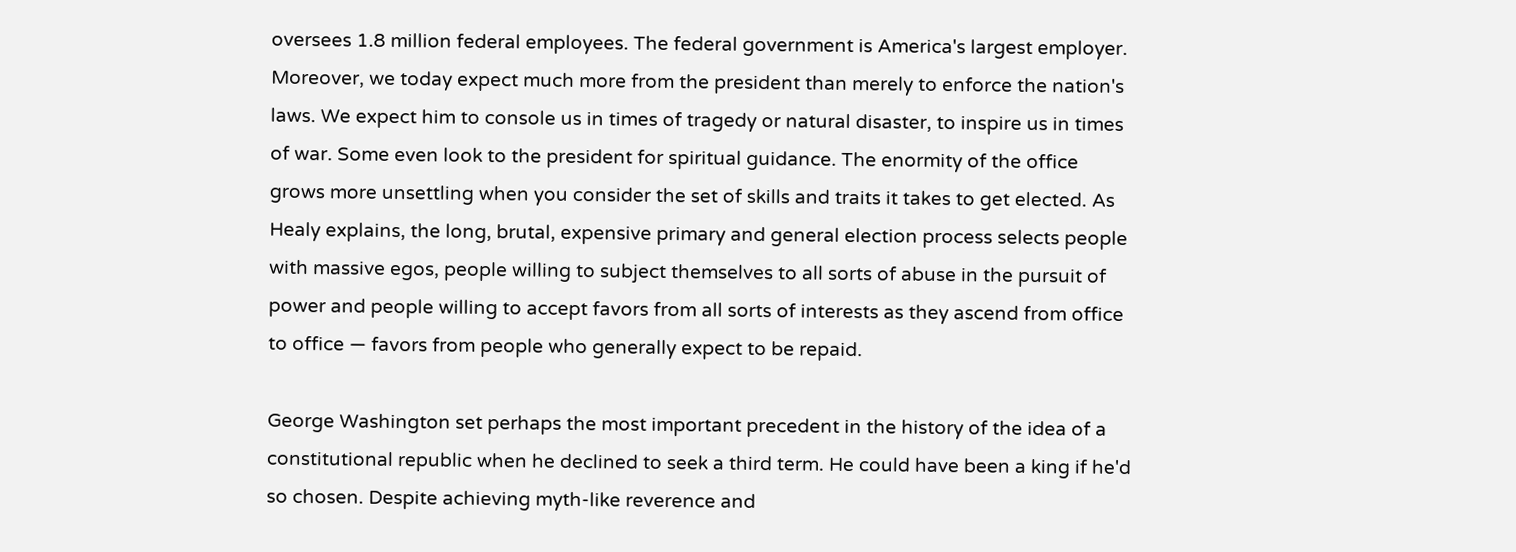oversees 1.8 million federal employees. The federal government is America's largest employer. Moreover, we today expect much more from the president than merely to enforce the nation's laws. We expect him to console us in times of tragedy or natural disaster, to inspire us in times of war. Some even look to the president for spiritual guidance. The enormity of the office grows more unsettling when you consider the set of skills and traits it takes to get elected. As Healy explains, the long, brutal, expensive primary and general election process selects people with massive egos, people willing to subject themselves to all sorts of abuse in the pursuit of power and people willing to accept favors from all sorts of interests as they ascend from office to office — favors from people who generally expect to be repaid.

George Washington set perhaps the most important precedent in the history of the idea of a constitutional republic when he declined to seek a third term. He could have been a king if he'd so chosen. Despite achieving myth-like reverence and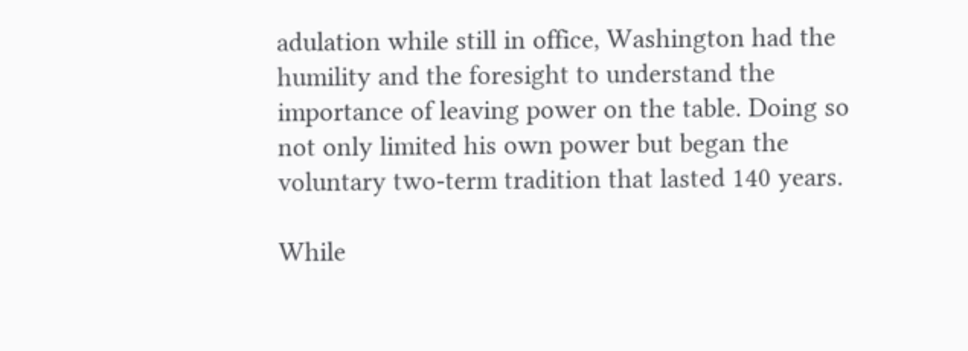adulation while still in office, Washington had the humility and the foresight to understand the importance of leaving power on the table. Doing so not only limited his own power but began the voluntary two-term tradition that lasted 140 years.

While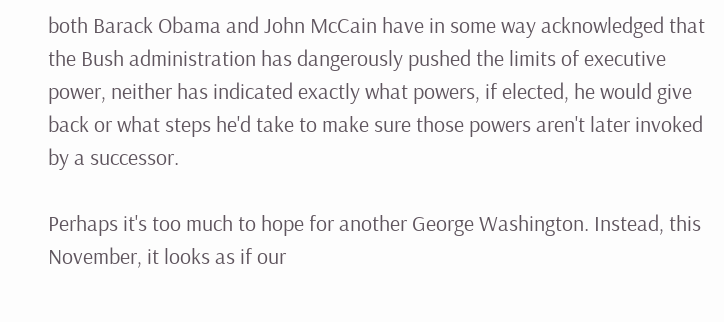both Barack Obama and John McCain have in some way acknowledged that the Bush administration has dangerously pushed the limits of executive power, neither has indicated exactly what powers, if elected, he would give back or what steps he'd take to make sure those powers aren't later invoked by a successor.

Perhaps it's too much to hope for another George Washington. Instead, this November, it looks as if our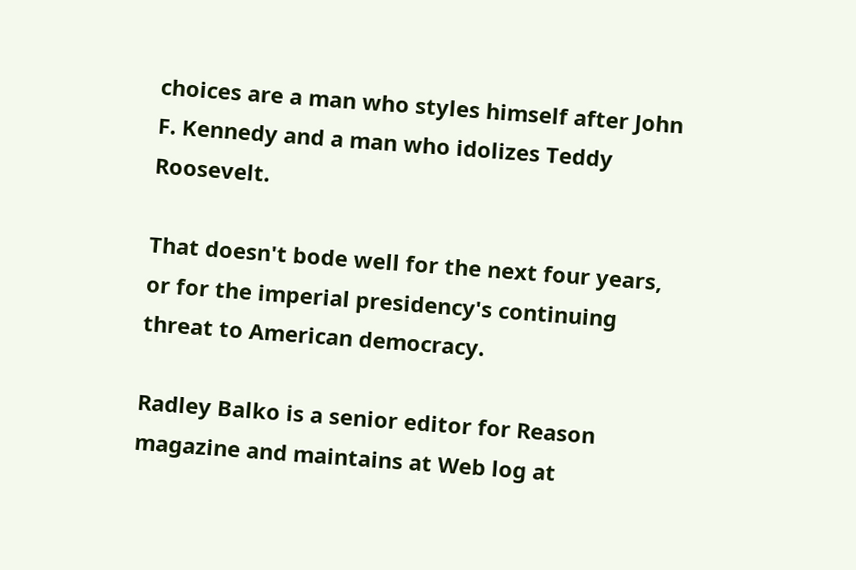choices are a man who styles himself after John F. Kennedy and a man who idolizes Teddy Roosevelt.

That doesn't bode well for the next four years, or for the imperial presidency's continuing threat to American democracy.

Radley Balko is a senior editor for Reason magazine and maintains at Web log at